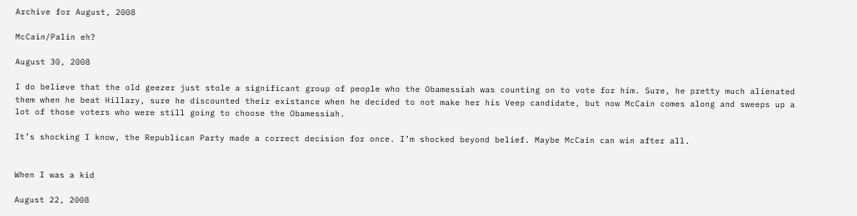Archive for August, 2008

McCain/Palin eh?

August 30, 2008

I do believe that the old geezer just stole a significant group of people who the Obamessiah was counting on to vote for him. Sure, he pretty much alienated them when he beat Hillary, sure he discounted their existance when he decided to not make her his Veep candidate, but now McCain comes along and sweeps up a lot of those voters who were still going to choose the Obamessiah.

It’s shocking I know, the Republican Party made a correct decision for once. I’m shocked beyond belief. Maybe McCain can win after all.


When I was a kid

August 22, 2008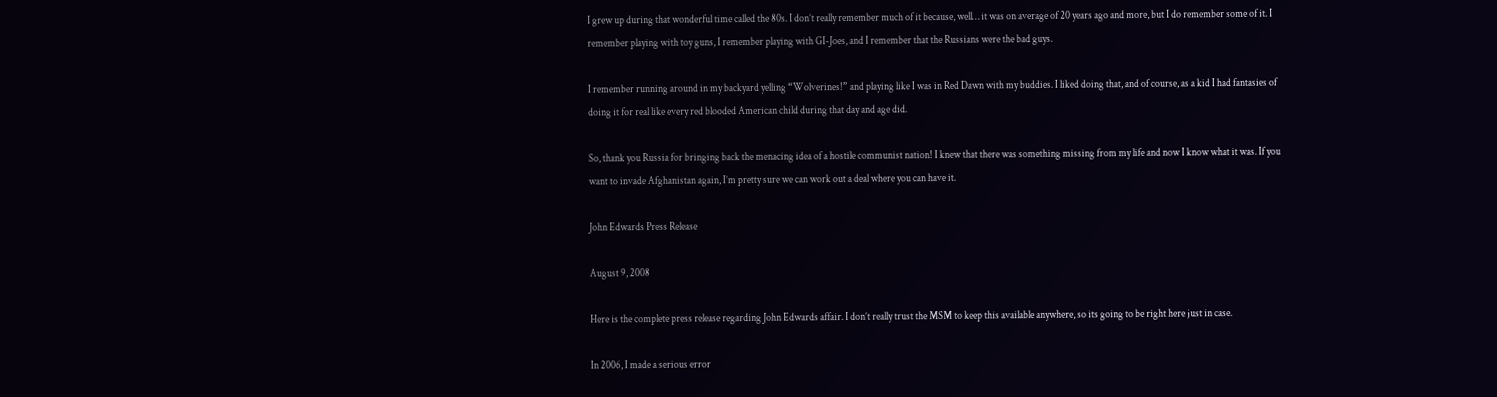I grew up during that wonderful time called the 80s. I don’t really remember much of it because, well… it was on average of 20 years ago and more, but I do remember some of it. I remember playing with toy guns, I remember playing with GI-Joes, and I remember that the Russians were the bad guys.

I remember running around in my backyard yelling “Wolverines!” and playing like I was in Red Dawn with my buddies. I liked doing that, and of course, as a kid I had fantasies of doing it for real like every red blooded American child during that day and age did.

So, thank you Russia for bringing back the menacing idea of a hostile communist nation! I knew that there was something missing from my life and now I know what it was. If you want to invade Afghanistan again, I’m pretty sure we can work out a deal where you can have it.

John Edwards Press Release

August 9, 2008

Here is the complete press release regarding John Edwards affair. I don’t really trust the MSM to keep this available anywhere, so its going to be right here just in case.

In 2006, I made a serious error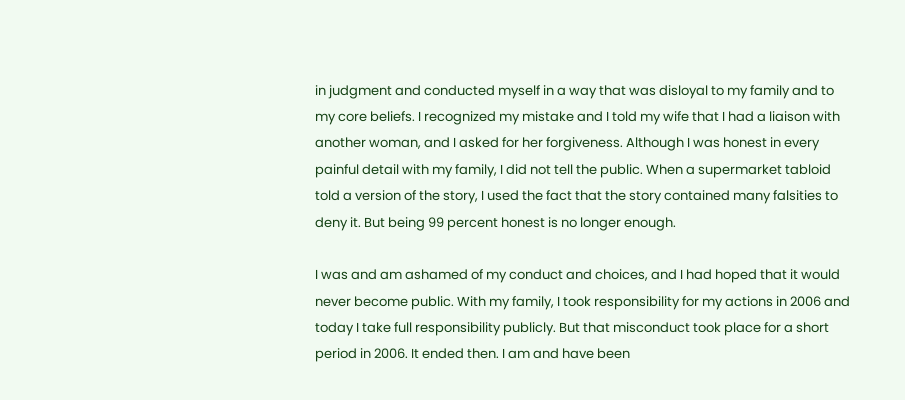in judgment and conducted myself in a way that was disloyal to my family and to my core beliefs. I recognized my mistake and I told my wife that I had a liaison with another woman, and I asked for her forgiveness. Although I was honest in every painful detail with my family, I did not tell the public. When a supermarket tabloid told a version of the story, I used the fact that the story contained many falsities to deny it. But being 99 percent honest is no longer enough.

I was and am ashamed of my conduct and choices, and I had hoped that it would never become public. With my family, I took responsibility for my actions in 2006 and today I take full responsibility publicly. But that misconduct took place for a short period in 2006. It ended then. I am and have been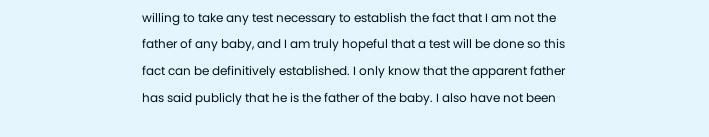willing to take any test necessary to establish the fact that I am not the father of any baby, and I am truly hopeful that a test will be done so this fact can be definitively established. I only know that the apparent father has said publicly that he is the father of the baby. I also have not been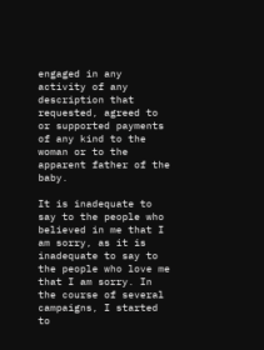engaged in any activity of any description that requested, agreed to or supported payments of any kind to the woman or to the apparent father of the baby.

It is inadequate to say to the people who believed in me that I am sorry, as it is inadequate to say to the people who love me that I am sorry. In the course of several campaigns, I started to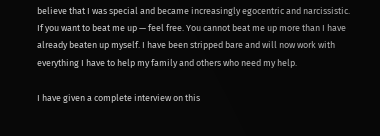believe that I was special and became increasingly egocentric and narcissistic. If you want to beat me up — feel free. You cannot beat me up more than I have already beaten up myself. I have been stripped bare and will now work with everything I have to help my family and others who need my help.

I have given a complete interview on this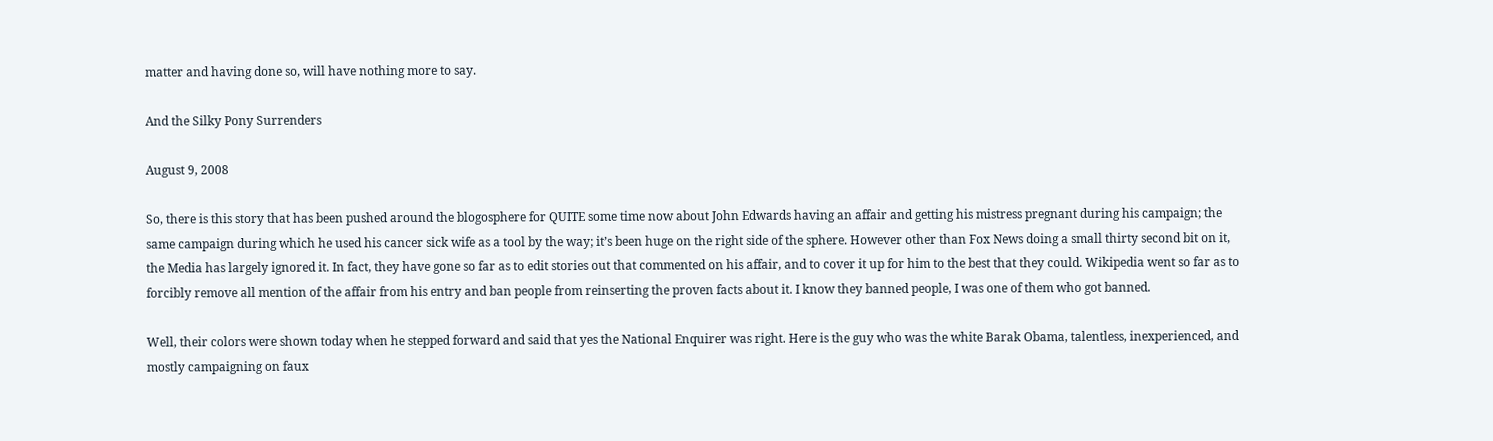matter and having done so, will have nothing more to say.

And the Silky Pony Surrenders

August 9, 2008

So, there is this story that has been pushed around the blogosphere for QUITE some time now about John Edwards having an affair and getting his mistress pregnant during his campaign; the same campaign during which he used his cancer sick wife as a tool by the way; it’s been huge on the right side of the sphere. However other than Fox News doing a small thirty second bit on it, the Media has largely ignored it. In fact, they have gone so far as to edit stories out that commented on his affair, and to cover it up for him to the best that they could. Wikipedia went so far as to forcibly remove all mention of the affair from his entry and ban people from reinserting the proven facts about it. I know they banned people, I was one of them who got banned.

Well, their colors were shown today when he stepped forward and said that yes the National Enquirer was right. Here is the guy who was the white Barak Obama, talentless, inexperienced, and mostly campaigning on faux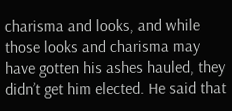charisma and looks, and while those looks and charisma may have gotten his ashes hauled, they didn’t get him elected. He said that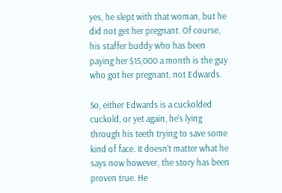yes, he slept with that woman, but he did not get her pregnant. Of course, his staffer buddy who has been paying her $15,000 a month is the guy who got her pregnant, not Edwards.

So, either Edwards is a cuckolded cuckold, or yet again, he’s lying through his teeth trying to save some kind of face. It doesn’t matter what he says now however, the story has been proven true. He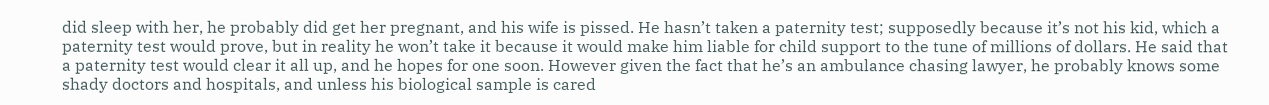did sleep with her, he probably did get her pregnant, and his wife is pissed. He hasn’t taken a paternity test; supposedly because it’s not his kid, which a paternity test would prove, but in reality he won’t take it because it would make him liable for child support to the tune of millions of dollars. He said that a paternity test would clear it all up, and he hopes for one soon. However given the fact that he’s an ambulance chasing lawyer, he probably knows some shady doctors and hospitals, and unless his biological sample is cared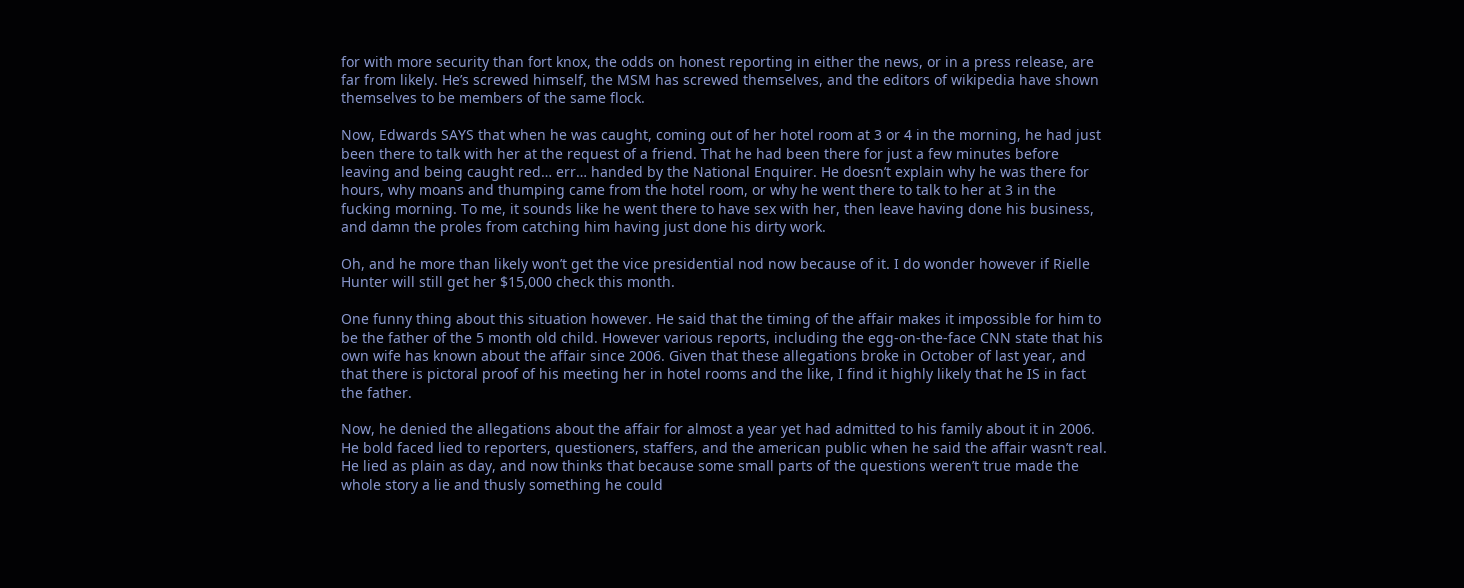for with more security than fort knox, the odds on honest reporting in either the news, or in a press release, are far from likely. He’s screwed himself, the MSM has screwed themselves, and the editors of wikipedia have shown themselves to be members of the same flock.

Now, Edwards SAYS that when he was caught, coming out of her hotel room at 3 or 4 in the morning, he had just been there to talk with her at the request of a friend. That he had been there for just a few minutes before leaving and being caught red… err… handed by the National Enquirer. He doesn’t explain why he was there for hours, why moans and thumping came from the hotel room, or why he went there to talk to her at 3 in the fucking morning. To me, it sounds like he went there to have sex with her, then leave having done his business, and damn the proles from catching him having just done his dirty work.

Oh, and he more than likely won’t get the vice presidential nod now because of it. I do wonder however if Rielle Hunter will still get her $15,000 check this month.

One funny thing about this situation however. He said that the timing of the affair makes it impossible for him to be the father of the 5 month old child. However various reports, including the egg-on-the-face CNN state that his own wife has known about the affair since 2006. Given that these allegations broke in October of last year, and that there is pictoral proof of his meeting her in hotel rooms and the like, I find it highly likely that he IS in fact the father.

Now, he denied the allegations about the affair for almost a year yet had admitted to his family about it in 2006. He bold faced lied to reporters, questioners, staffers, and the american public when he said the affair wasn’t real. He lied as plain as day, and now thinks that because some small parts of the questions weren’t true made the whole story a lie and thusly something he could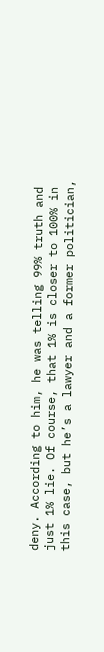deny. According to him, he was telling 99% truth and just 1% lie. Of course, that 1% is closer to 100% in this case, but he’s a lawyer and a former politician,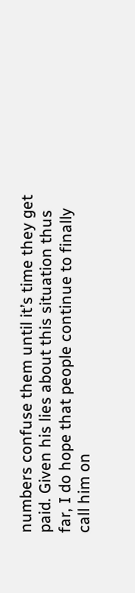numbers confuse them until it’s time they get paid. Given his lies about this situation thus far, I do hope that people continue to finally call him on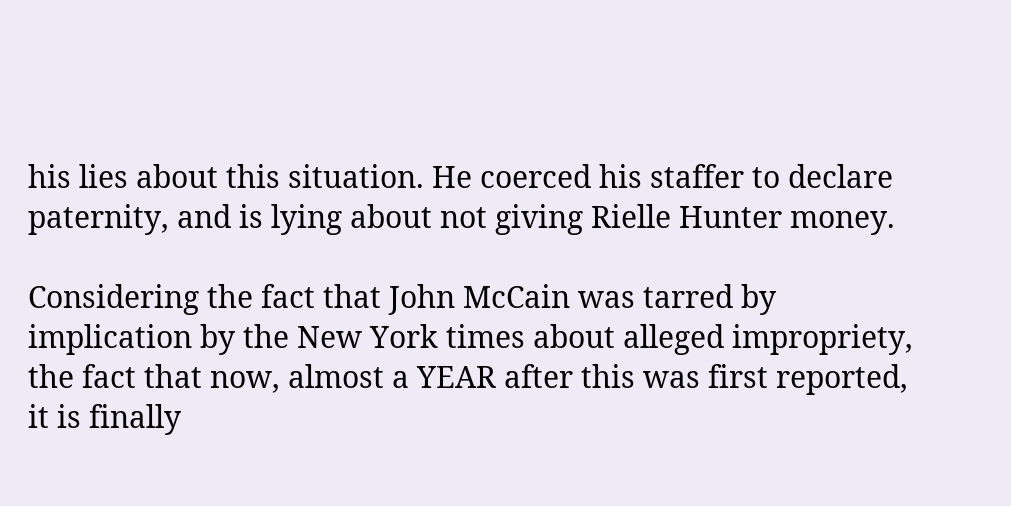his lies about this situation. He coerced his staffer to declare paternity, and is lying about not giving Rielle Hunter money.

Considering the fact that John McCain was tarred by implication by the New York times about alleged impropriety, the fact that now, almost a YEAR after this was first reported, it is finally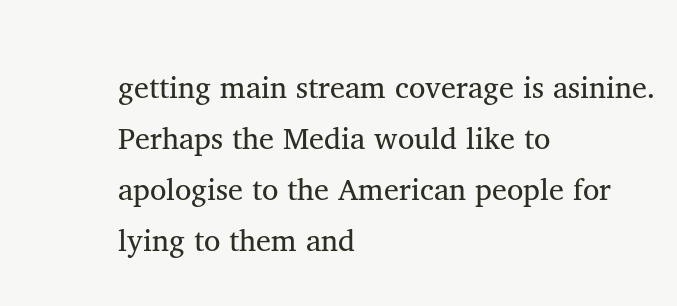getting main stream coverage is asinine. Perhaps the Media would like to apologise to the American people for lying to them and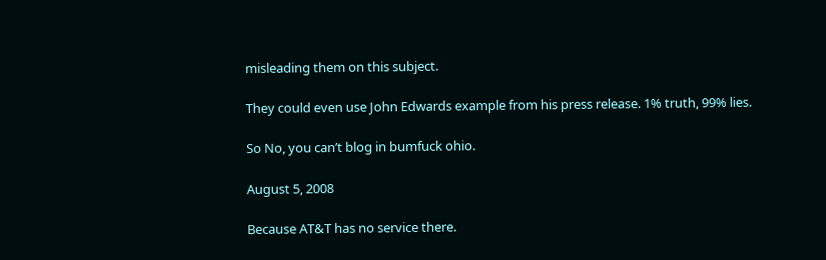misleading them on this subject.

They could even use John Edwards example from his press release. 1% truth, 99% lies.

So No, you can’t blog in bumfuck ohio.

August 5, 2008

Because AT&T has no service there.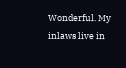Wonderful. My inlaws live in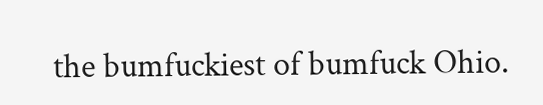the bumfuckiest of bumfuck Ohio.